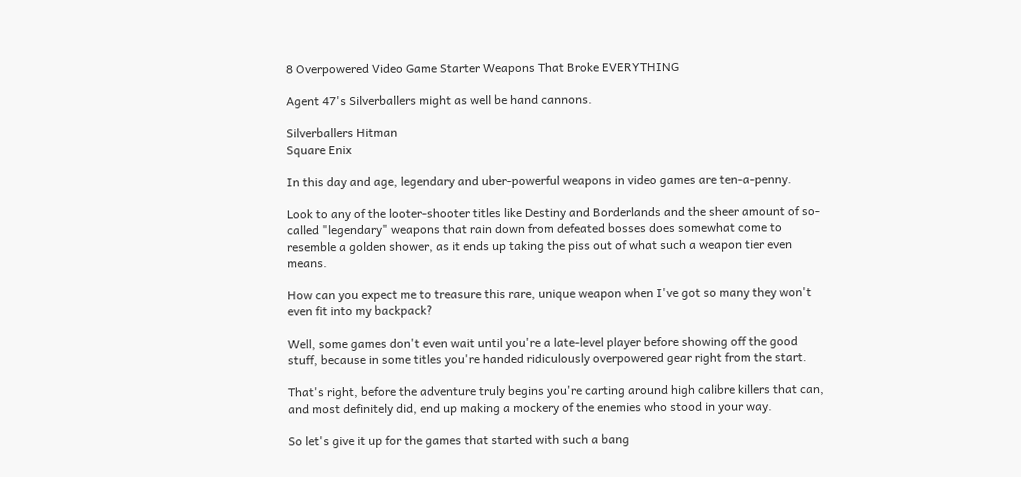8 Overpowered Video Game Starter Weapons That Broke EVERYTHING

Agent 47's Silverballers might as well be hand cannons.

Silverballers Hitman
Square Enix

In this day and age, legendary and uber-powerful weapons in video games are ten-a-penny.

Look to any of the looter-shooter titles like Destiny and Borderlands and the sheer amount of so-called "legendary" weapons that rain down from defeated bosses does somewhat come to resemble a golden shower, as it ends up taking the piss out of what such a weapon tier even means.

How can you expect me to treasure this rare, unique weapon when I've got so many they won't even fit into my backpack?

Well, some games don't even wait until you're a late-level player before showing off the good stuff, because in some titles you're handed ridiculously overpowered gear right from the start.

That's right, before the adventure truly begins you're carting around high calibre killers that can, and most definitely did, end up making a mockery of the enemies who stood in your way.

So let's give it up for the games that started with such a bang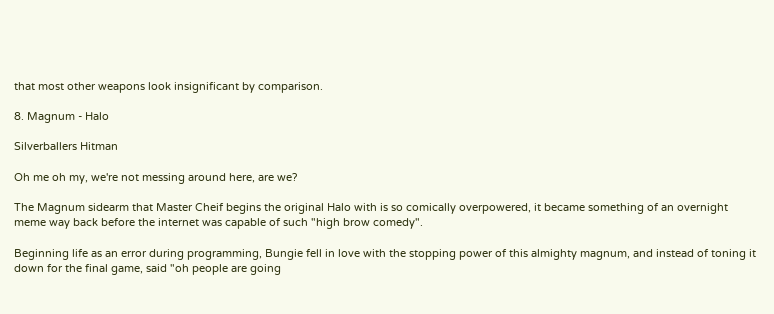that most other weapons look insignificant by comparison.

8. Magnum - Halo

Silverballers Hitman

Oh me oh my, we're not messing around here, are we?

The Magnum sidearm that Master Cheif begins the original Halo with is so comically overpowered, it became something of an overnight meme way back before the internet was capable of such "high brow comedy".

Beginning life as an error during programming, Bungie fell in love with the stopping power of this almighty magnum, and instead of toning it down for the final game, said "oh people are going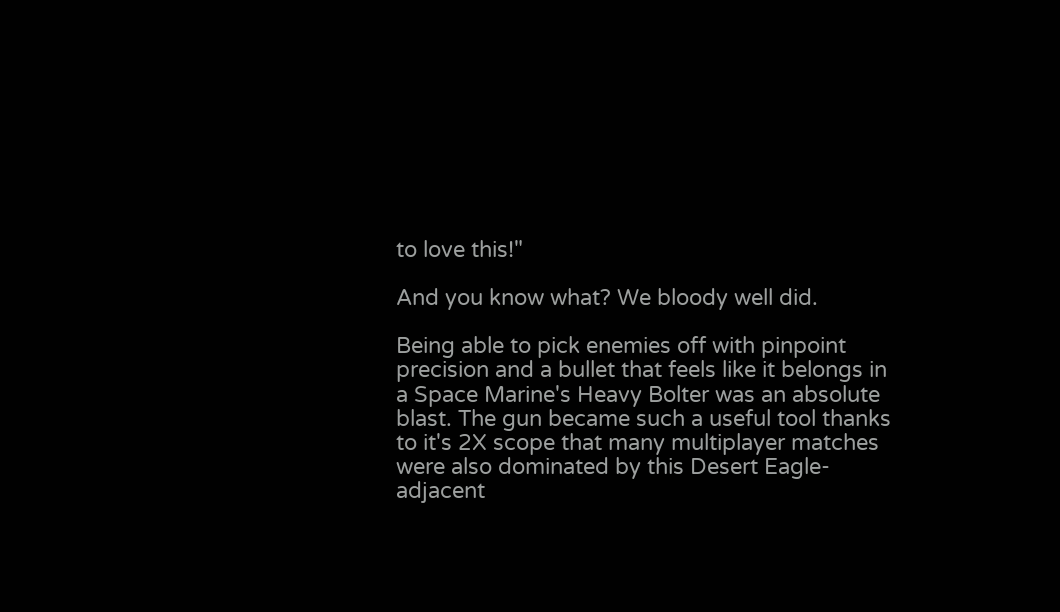to love this!"

And you know what? We bloody well did.

Being able to pick enemies off with pinpoint precision and a bullet that feels like it belongs in a Space Marine's Heavy Bolter was an absolute blast. The gun became such a useful tool thanks to it's 2X scope that many multiplayer matches were also dominated by this Desert Eagle-adjacent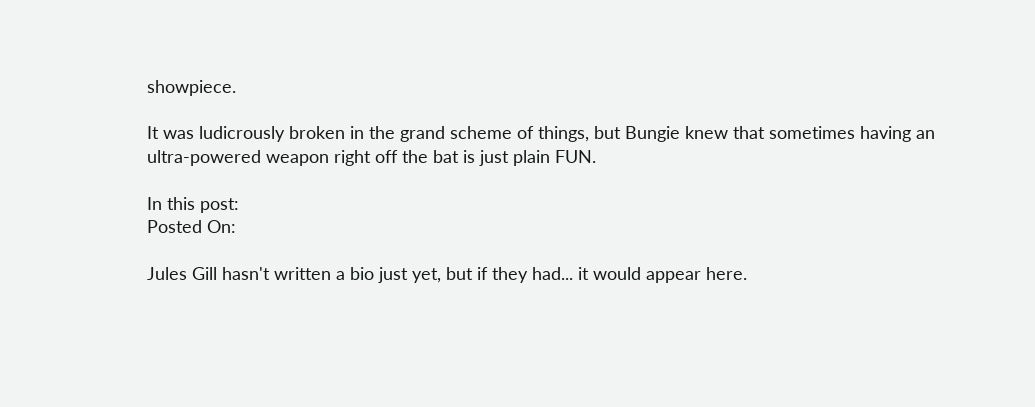showpiece.

It was ludicrously broken in the grand scheme of things, but Bungie knew that sometimes having an ultra-powered weapon right off the bat is just plain FUN.

In this post:
Posted On:

Jules Gill hasn't written a bio just yet, but if they had... it would appear here.